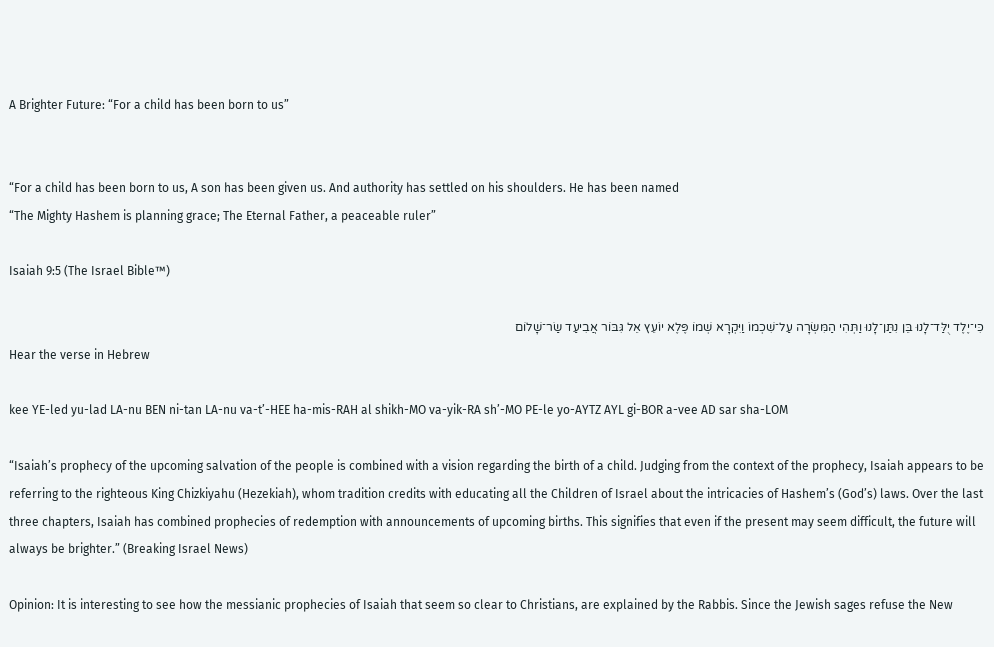A Brighter Future: “For a child has been born to us”


“For a child has been born to us, A son has been given us. And authority has settled on his shoulders. He has been named
“The Mighty Hashem is planning grace; The Eternal Father, a peaceable ruler”

Isaiah 9:5 (The Israel Bible™)

כִּי־יֶלֶד יֻלַּד־לָנוּ בֵּן נִתַּן־לָנוּ וַתְּהִי הַמִּשְׂרָה עַל־שִׁכְמוֹ וַיִּקְרָא שְׁמוֹ פֶּלֶא יוֹעֵץ אֵל גִּבּוֹר אֲבִיעַד שַׂר־שָׁלוֹם
Hear the verse in Hebrew

kee YE-led yu-lad LA-nu BEN ni-tan LA-nu va-t’-HEE ha-mis-RAH al shikh-MO va-yik-RA sh’-MO PE-le yo-AYTZ AYL gi-BOR a-vee AD sar sha-LOM

“Isaiah’s prophecy of the upcoming salvation of the people is combined with a vision regarding the birth of a child. Judging from the context of the prophecy, Isaiah appears to be referring to the righteous King Chizkiyahu (Hezekiah), whom tradition credits with educating all the Children of Israel about the intricacies of Hashem’s (God’s) laws. Over the last three chapters, Isaiah has combined prophecies of redemption with announcements of upcoming births. This signifies that even if the present may seem difficult, the future will always be brighter.” (Breaking Israel News)

Opinion: It is interesting to see how the messianic prophecies of Isaiah that seem so clear to Christians, are explained by the Rabbis. Since the Jewish sages refuse the New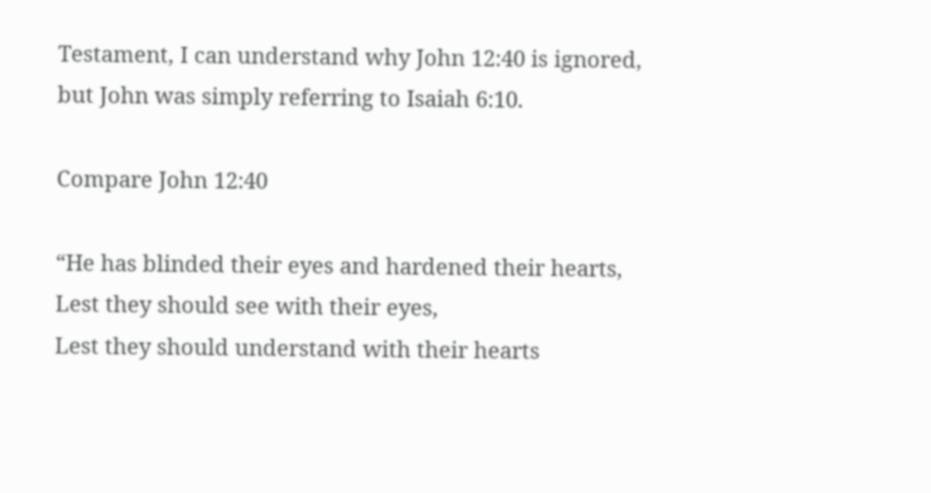Testament, I can understand why John 12:40 is ignored, but John was simply referring to Isaiah 6:10.

Compare John 12:40

“He has blinded their eyes and hardened their hearts,
Lest they should see with their eyes,
Lest they should understand with their hearts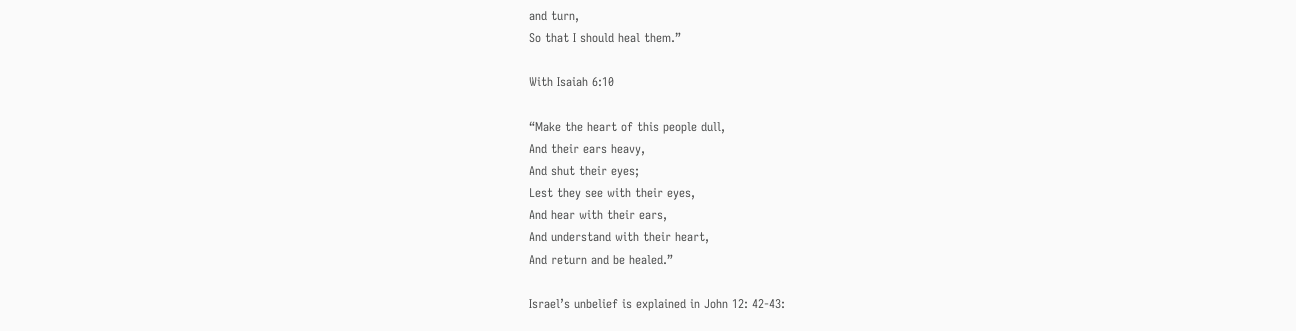and turn,
So that I should heal them.”

With Isaiah 6:10

“Make the heart of this people dull,
And their ears heavy,
And shut their eyes;
Lest they see with their eyes,
And hear with their ears,
And understand with their heart,
And return and be healed.”

Israel’s unbelief is explained in John 12: 42-43: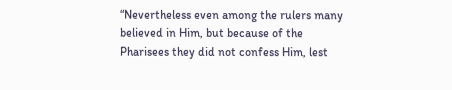“Nevertheless even among the rulers many believed in Him, but because of the Pharisees they did not confess Him, lest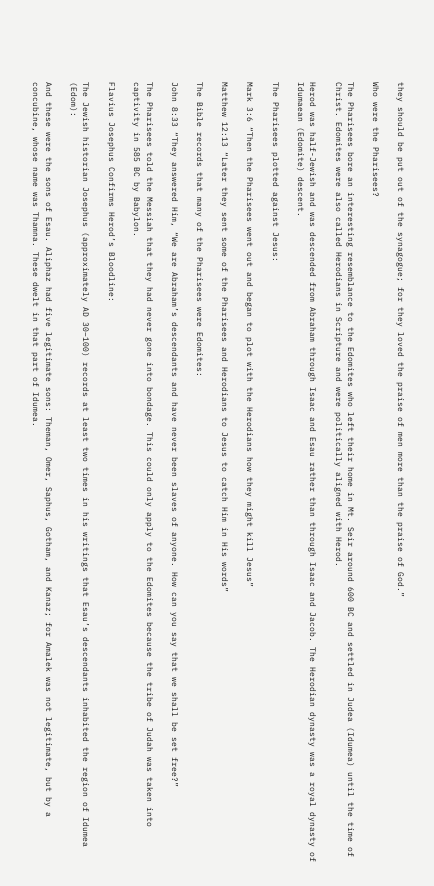they should be put out of the synagogue; for they loved the praise of men more than the praise of God.”

Who were the Pharisees?

The Pharisees bore an interesting resemblance to the Edomites who left their home in Mt. Seir around 600 BC and settled in Judea (Idumea) until the time of Christ. Edomites were also called Herodians in Scripture and were politically aligned with Herod.

Herod was half-Jewish and was descended from Abraham through Isaac and Esau rather than through Isaac and Jacob. The Herodian dynasty was a royal dynasty of Idumaean (Edomite) descent.

The Pharisees plotted against Jesus:

Mark 3:6 “Then the Pharisees went out and began to plot with the Herodians how they might kill Jesus”

Matthew 12:13 “Later they sent some of the Pharisees and Herodians to Jesus to catch Him in His words”

The Bible records that many of the Pharisees were Edomites:

John 8:33 “They answered Him, “We are Abraham’s descendants and have never been slaves of anyone. How can you say that we shall be set free?”

The Pharisees told the Messiah that they had never gone into bondage. This could only apply to the Edomites because the tribe of Judah was taken into captivity in 585 BC by Babylon.

Flavius Josephus Confirms Herod’s Bloodline:

The Jewish historian Josephus (approximately AD 30–100) records at least two times in his writings that Esau’s descendants inhabited the region of Idumea (Edom):

And these were the sons of Esau. Aliphaz had five legitimate sons: Theman, Omer, Saphus, Gotham, and Kanaz; for Amalek was not legitimate, but by a concubine, whose name was Thamna. These dwelt in that part of Idumea.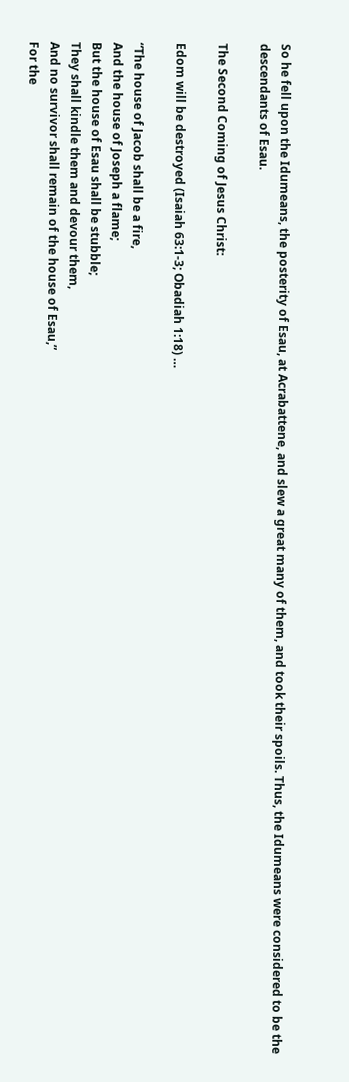So he fell upon the Idumeans, the posterity of Esau, at Acrabattene, and slew a great many of them, and took their spoils. Thus, the Idumeans were considered to be the descendants of Esau.

The Second Coming of Jesus Christ:

Edom will be destroyed (Isaiah 63:1-3; Obadiah 1:18) …

“The house of Jacob shall be a fire,
And the house of Joseph a flame;
But the house of Esau shall be stubble;
They shall kindle them and devour them,
And no survivor shall remain of the house of Esau,”
For the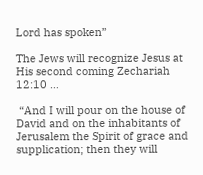Lord has spoken”

The Jews will recognize Jesus at His second coming Zechariah 12:10 …

 “And I will pour on the house of David and on the inhabitants of Jerusalem the Spirit of grace and supplication; then they will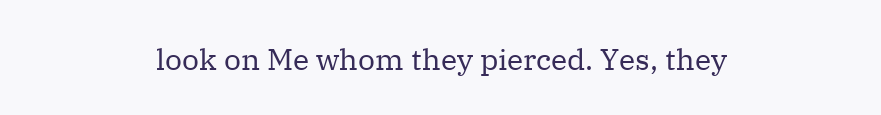look on Me whom they pierced. Yes, they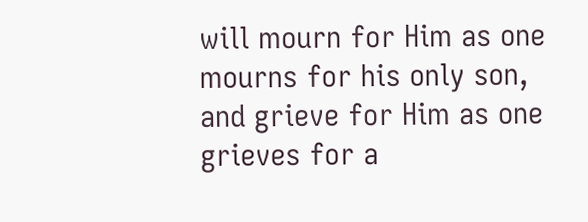will mourn for Him as one mourns for his only son, and grieve for Him as one grieves for a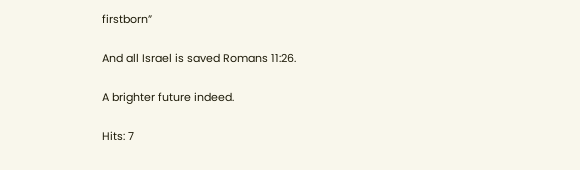firstborn”

And all Israel is saved Romans 11:26.

A brighter future indeed.

Hits: 7